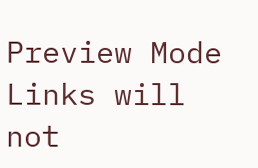Preview Mode Links will not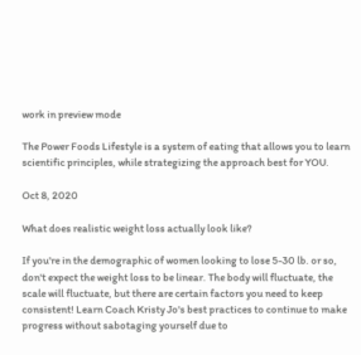work in preview mode

The Power Foods Lifestyle is a system of eating that allows you to learn scientific principles, while strategizing the approach best for YOU.

Oct 8, 2020

What does realistic weight loss actually look like?

If you're in the demographic of women looking to lose 5-30 lb. or so, don't expect the weight loss to be linear. The body will fluctuate, the scale will fluctuate, but there are certain factors you need to keep consistent! Learn Coach Kristy Jo's best practices to continue to make progress without sabotaging yourself due to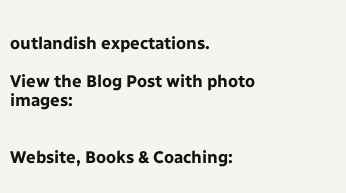outlandish expectations.

View the Blog Post with photo images:


Website, Books & Coaching: